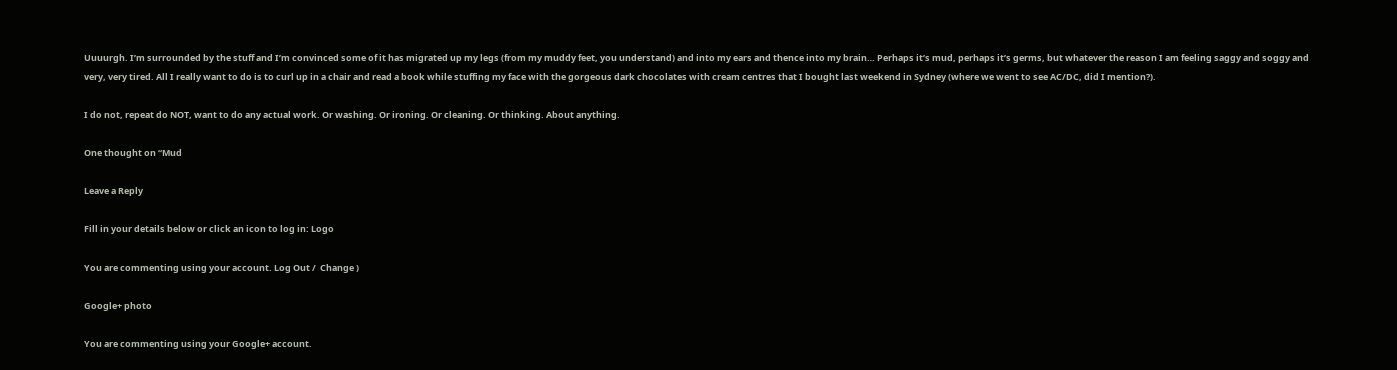Uuuurgh. I’m surrounded by the stuff and I’m convinced some of it has migrated up my legs (from my muddy feet, you understand) and into my ears and thence into my brain… Perhaps it’s mud, perhaps it’s germs, but whatever the reason I am feeling saggy and soggy and very, very tired. All I really want to do is to curl up in a chair and read a book while stuffing my face with the gorgeous dark chocolates with cream centres that I bought last weekend in Sydney (where we went to see AC/DC, did I mention?).

I do not, repeat do NOT, want to do any actual work. Or washing. Or ironing. Or cleaning. Or thinking. About anything.

One thought on “Mud

Leave a Reply

Fill in your details below or click an icon to log in: Logo

You are commenting using your account. Log Out /  Change )

Google+ photo

You are commenting using your Google+ account.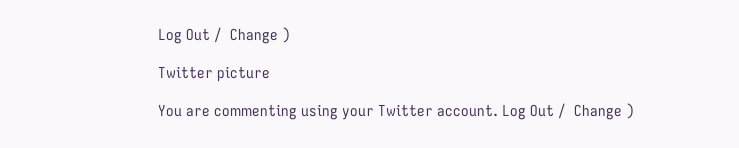Log Out /  Change )

Twitter picture

You are commenting using your Twitter account. Log Out /  Change )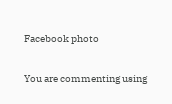Facebook photo

You are commenting using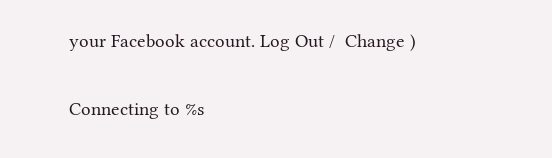your Facebook account. Log Out /  Change )


Connecting to %s